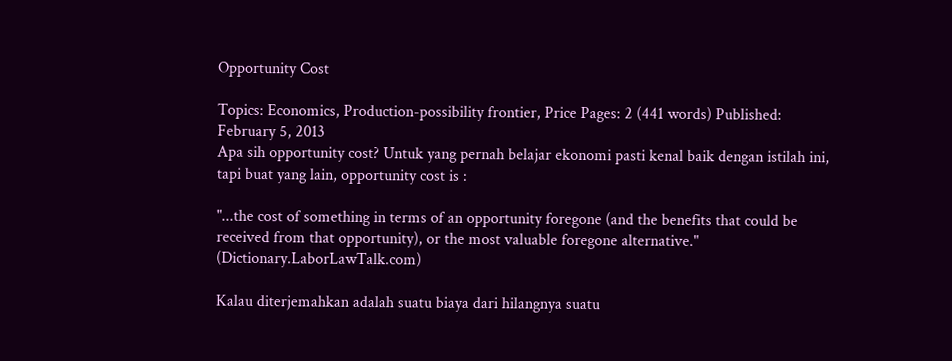Opportunity Cost

Topics: Economics, Production-possibility frontier, Price Pages: 2 (441 words) Published: February 5, 2013
Apa sih opportunity cost? Untuk yang pernah belajar ekonomi pasti kenal baik dengan istilah ini, tapi buat yang lain, opportunity cost is :

"...the cost of something in terms of an opportunity foregone (and the benefits that could be received from that opportunity), or the most valuable foregone alternative." (Dictionary.LaborLawTalk.com)

Kalau diterjemahkan adalah suatu biaya dari hilangnya suatu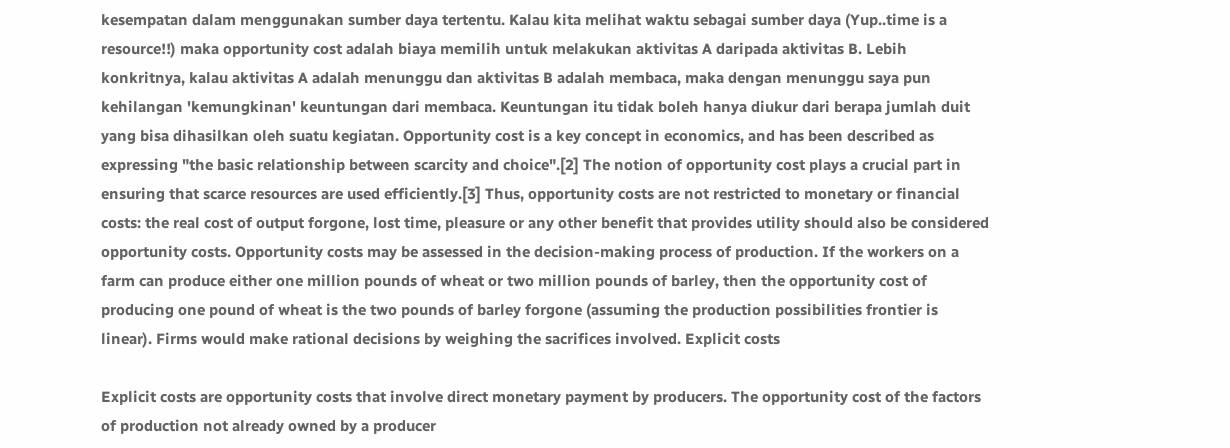kesempatan dalam menggunakan sumber daya tertentu. Kalau kita melihat waktu sebagai sumber daya (Yup..time is a resource!!) maka opportunity cost adalah biaya memilih untuk melakukan aktivitas A daripada aktivitas B. Lebih konkritnya, kalau aktivitas A adalah menunggu dan aktivitas B adalah membaca, maka dengan menunggu saya pun kehilangan 'kemungkinan' keuntungan dari membaca. Keuntungan itu tidak boleh hanya diukur dari berapa jumlah duit yang bisa dihasilkan oleh suatu kegiatan. Opportunity cost is a key concept in economics, and has been described as expressing "the basic relationship between scarcity and choice".[2] The notion of opportunity cost plays a crucial part in ensuring that scarce resources are used efficiently.[3] Thus, opportunity costs are not restricted to monetary or financial costs: the real cost of output forgone, lost time, pleasure or any other benefit that provides utility should also be considered opportunity costs. Opportunity costs may be assessed in the decision-making process of production. If the workers on a farm can produce either one million pounds of wheat or two million pounds of barley, then the opportunity cost of producing one pound of wheat is the two pounds of barley forgone (assuming the production possibilities frontier is linear). Firms would make rational decisions by weighing the sacrifices involved. Explicit costs

Explicit costs are opportunity costs that involve direct monetary payment by producers. The opportunity cost of the factors of production not already owned by a producer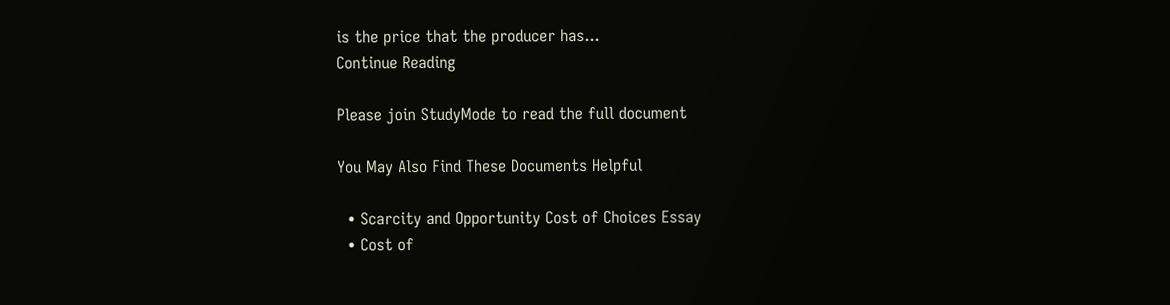is the price that the producer has...
Continue Reading

Please join StudyMode to read the full document

You May Also Find These Documents Helpful

  • Scarcity and Opportunity Cost of Choices Essay
  • Cost of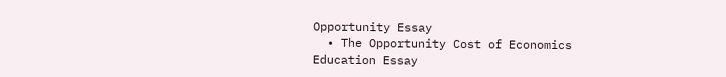Opportunity Essay
  • The Opportunity Cost of Economics Education Essay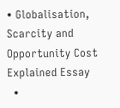• Globalisation, Scarcity and Opportunity Cost Explained Essay
  •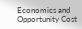Economics and Opportunity Cost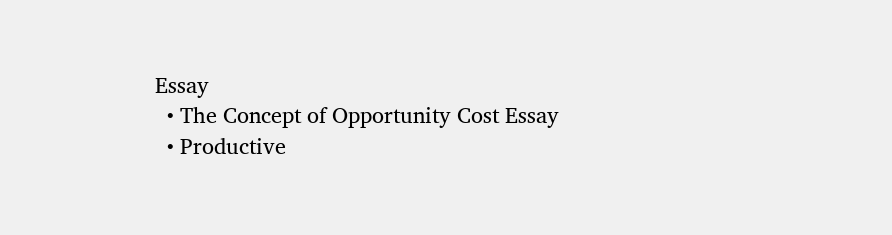Essay
  • The Concept of Opportunity Cost Essay
  • Productive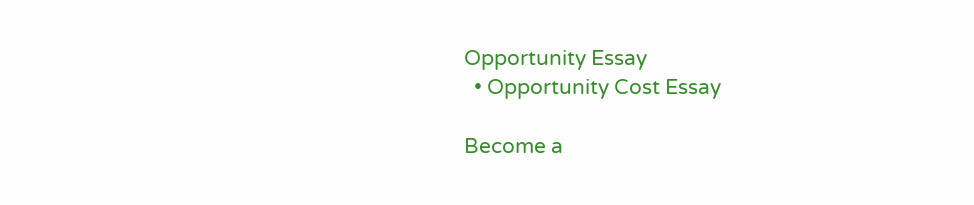Opportunity Essay
  • Opportunity Cost Essay

Become a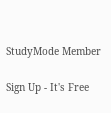StudyMode Member

Sign Up - It's Free